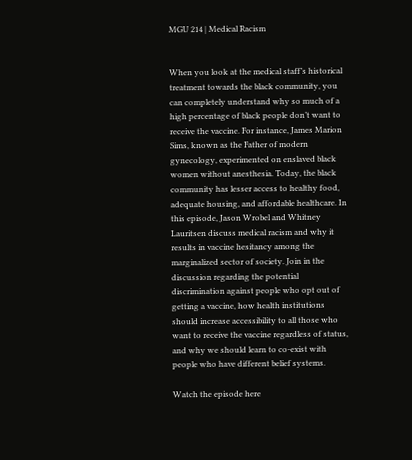MGU 214 | Medical Racism


When you look at the medical staff’s historical treatment towards the black community, you can completely understand why so much of a high percentage of black people don’t want to receive the vaccine. For instance, James Marion Sims, known as the Father of modern gynecology, experimented on enslaved black women without anesthesia. Today, the black community has lesser access to healthy food, adequate housing, and affordable healthcare. In this episode, Jason Wrobel and Whitney Lauritsen discuss medical racism and why it results in vaccine hesitancy among the marginalized sector of society. Join in the discussion regarding the potential discrimination against people who opt out of getting a vaccine, how health institutions should increase accessibility to all those who want to receive the vaccine regardless of status, and why we should learn to co-exist with people who have different belief systems.

Watch the episode here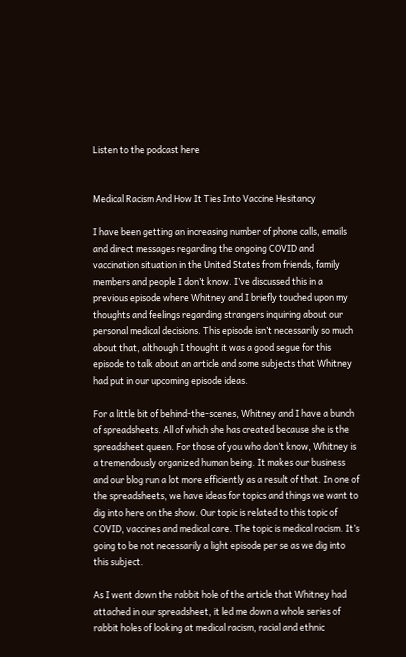Listen to the podcast here


Medical Racism And How It Ties Into Vaccine Hesitancy

I have been getting an increasing number of phone calls, emails and direct messages regarding the ongoing COVID and vaccination situation in the United States from friends, family members and people I don’t know. I’ve discussed this in a previous episode where Whitney and I briefly touched upon my thoughts and feelings regarding strangers inquiring about our personal medical decisions. This episode isn’t necessarily so much about that, although I thought it was a good segue for this episode to talk about an article and some subjects that Whitney had put in our upcoming episode ideas.

For a little bit of behind-the-scenes, Whitney and I have a bunch of spreadsheets. All of which she has created because she is the spreadsheet queen. For those of you who don’t know, Whitney is a tremendously organized human being. It makes our business and our blog run a lot more efficiently as a result of that. In one of the spreadsheets, we have ideas for topics and things we want to dig into here on the show. Our topic is related to this topic of COVID, vaccines and medical care. The topic is medical racism. It’s going to be not necessarily a light episode per se as we dig into this subject.

As I went down the rabbit hole of the article that Whitney had attached in our spreadsheet, it led me down a whole series of rabbit holes of looking at medical racism, racial and ethnic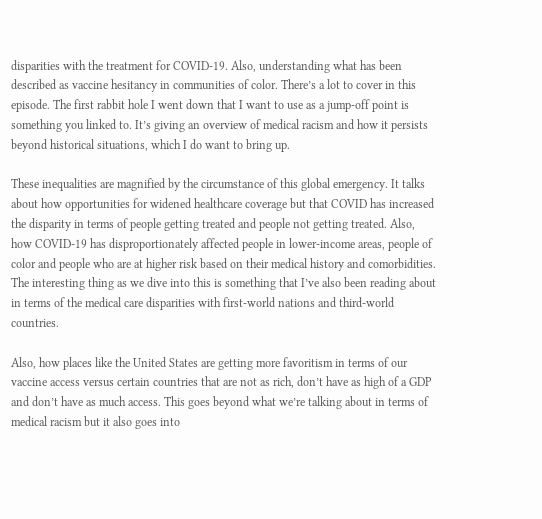disparities with the treatment for COVID-19. Also, understanding what has been described as vaccine hesitancy in communities of color. There’s a lot to cover in this episode. The first rabbit hole I went down that I want to use as a jump-off point is something you linked to. It’s giving an overview of medical racism and how it persists beyond historical situations, which I do want to bring up.

These inequalities are magnified by the circumstance of this global emergency. It talks about how opportunities for widened healthcare coverage but that COVID has increased the disparity in terms of people getting treated and people not getting treated. Also, how COVID-19 has disproportionately affected people in lower-income areas, people of color and people who are at higher risk based on their medical history and comorbidities. The interesting thing as we dive into this is something that I’ve also been reading about in terms of the medical care disparities with first-world nations and third-world countries.

Also, how places like the United States are getting more favoritism in terms of our vaccine access versus certain countries that are not as rich, don’t have as high of a GDP and don’t have as much access. This goes beyond what we’re talking about in terms of medical racism but it also goes into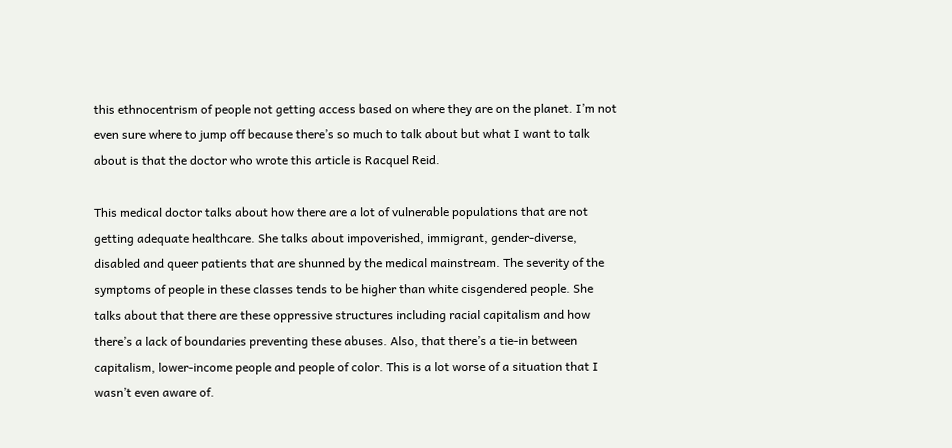this ethnocentrism of people not getting access based on where they are on the planet. I’m not even sure where to jump off because there’s so much to talk about but what I want to talk about is that the doctor who wrote this article is Racquel Reid.

This medical doctor talks about how there are a lot of vulnerable populations that are not getting adequate healthcare. She talks about impoverished, immigrant, gender-diverse, disabled and queer patients that are shunned by the medical mainstream. The severity of the symptoms of people in these classes tends to be higher than white cisgendered people. She talks about that there are these oppressive structures including racial capitalism and how there’s a lack of boundaries preventing these abuses. Also, that there’s a tie-in between capitalism, lower-income people and people of color. This is a lot worse of a situation that I wasn’t even aware of.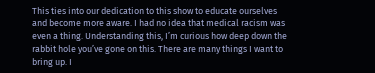This ties into our dedication to this show to educate ourselves and become more aware. I had no idea that medical racism was even a thing. Understanding this, I’m curious how deep down the rabbit hole you’ve gone on this. There are many things I want to bring up. I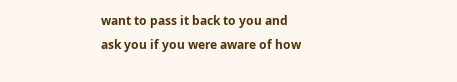want to pass it back to you and ask you if you were aware of how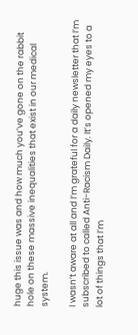huge this issue was and how much you’ve gone on the rabbit hole on these massive inequalities that exist in our medical system.

I wasn’t aware at all and I’m grateful for a daily newsletter that I’m subscribed to called Anti-Racism Daily. It’s opened my eyes to a lot of things that I’m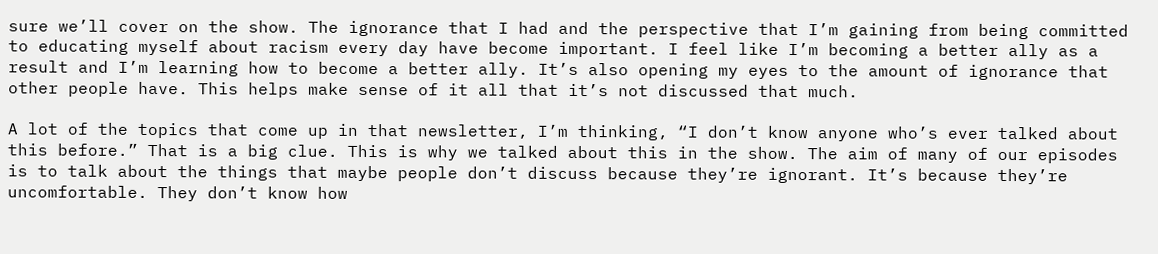sure we’ll cover on the show. The ignorance that I had and the perspective that I’m gaining from being committed to educating myself about racism every day have become important. I feel like I’m becoming a better ally as a result and I’m learning how to become a better ally. It’s also opening my eyes to the amount of ignorance that other people have. This helps make sense of it all that it’s not discussed that much.

A lot of the topics that come up in that newsletter, I’m thinking, “I don’t know anyone who’s ever talked about this before.” That is a big clue. This is why we talked about this in the show. The aim of many of our episodes is to talk about the things that maybe people don’t discuss because they’re ignorant. It’s because they’re uncomfortable. They don’t know how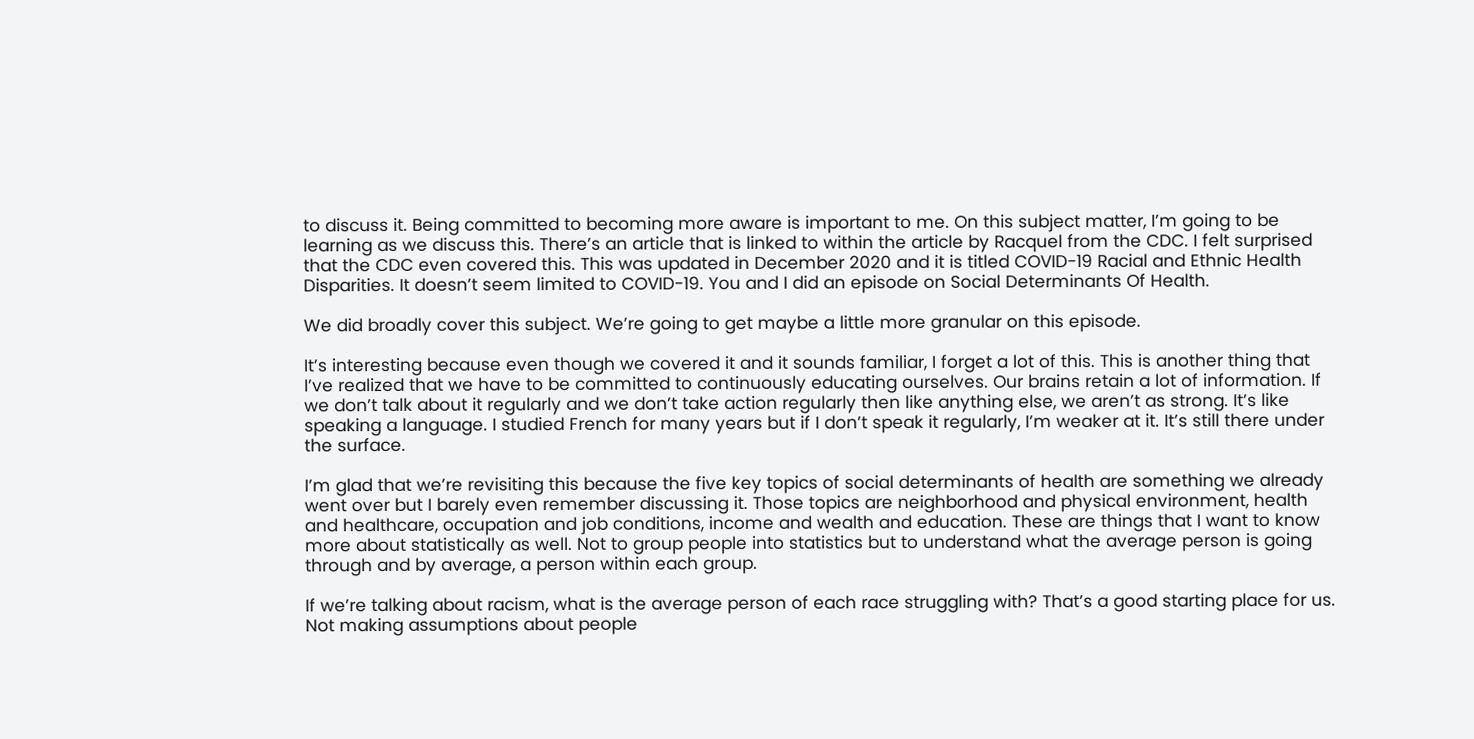to discuss it. Being committed to becoming more aware is important to me. On this subject matter, I’m going to be learning as we discuss this. There’s an article that is linked to within the article by Racquel from the CDC. I felt surprised that the CDC even covered this. This was updated in December 2020 and it is titled COVID-19 Racial and Ethnic Health Disparities. It doesn’t seem limited to COVID-19. You and I did an episode on Social Determinants Of Health.

We did broadly cover this subject. We’re going to get maybe a little more granular on this episode.

It’s interesting because even though we covered it and it sounds familiar, I forget a lot of this. This is another thing that I’ve realized that we have to be committed to continuously educating ourselves. Our brains retain a lot of information. If we don’t talk about it regularly and we don’t take action regularly then like anything else, we aren’t as strong. It’s like speaking a language. I studied French for many years but if I don’t speak it regularly, I’m weaker at it. It’s still there under the surface.

I’m glad that we’re revisiting this because the five key topics of social determinants of health are something we already went over but I barely even remember discussing it. Those topics are neighborhood and physical environment, health and healthcare, occupation and job conditions, income and wealth and education. These are things that I want to know more about statistically as well. Not to group people into statistics but to understand what the average person is going through and by average, a person within each group.

If we’re talking about racism, what is the average person of each race struggling with? That’s a good starting place for us. Not making assumptions about people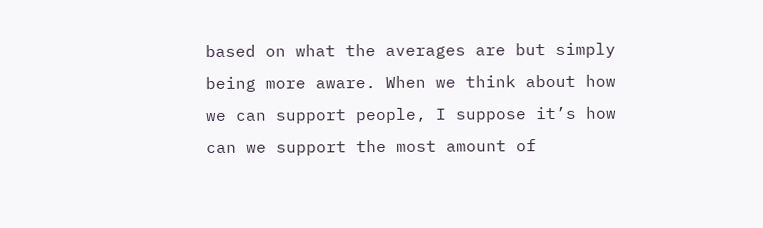based on what the averages are but simply being more aware. When we think about how we can support people, I suppose it’s how can we support the most amount of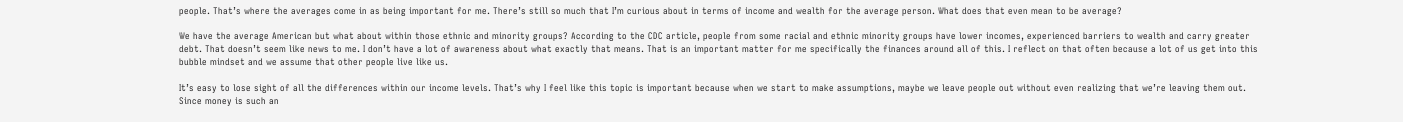people. That’s where the averages come in as being important for me. There’s still so much that I’m curious about in terms of income and wealth for the average person. What does that even mean to be average?

We have the average American but what about within those ethnic and minority groups? According to the CDC article, people from some racial and ethnic minority groups have lower incomes, experienced barriers to wealth and carry greater debt. That doesn’t seem like news to me. I don’t have a lot of awareness about what exactly that means. That is an important matter for me specifically the finances around all of this. I reflect on that often because a lot of us get into this bubble mindset and we assume that other people live like us.

It’s easy to lose sight of all the differences within our income levels. That’s why I feel like this topic is important because when we start to make assumptions, maybe we leave people out without even realizing that we’re leaving them out. Since money is such an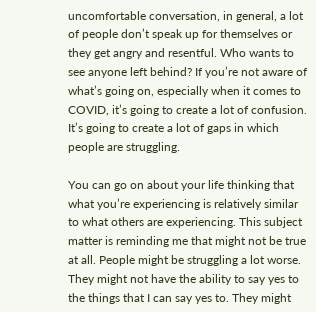uncomfortable conversation, in general, a lot of people don’t speak up for themselves or they get angry and resentful. Who wants to see anyone left behind? If you’re not aware of what’s going on, especially when it comes to COVID, it’s going to create a lot of confusion. It’s going to create a lot of gaps in which people are struggling.

You can go on about your life thinking that what you’re experiencing is relatively similar to what others are experiencing. This subject matter is reminding me that might not be true at all. People might be struggling a lot worse. They might not have the ability to say yes to the things that I can say yes to. They might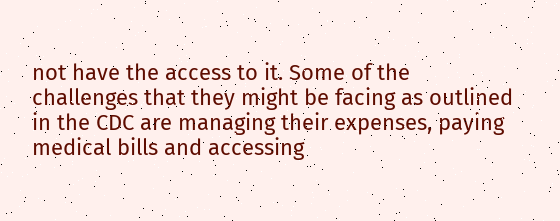not have the access to it. Some of the challenges that they might be facing as outlined in the CDC are managing their expenses, paying medical bills and accessing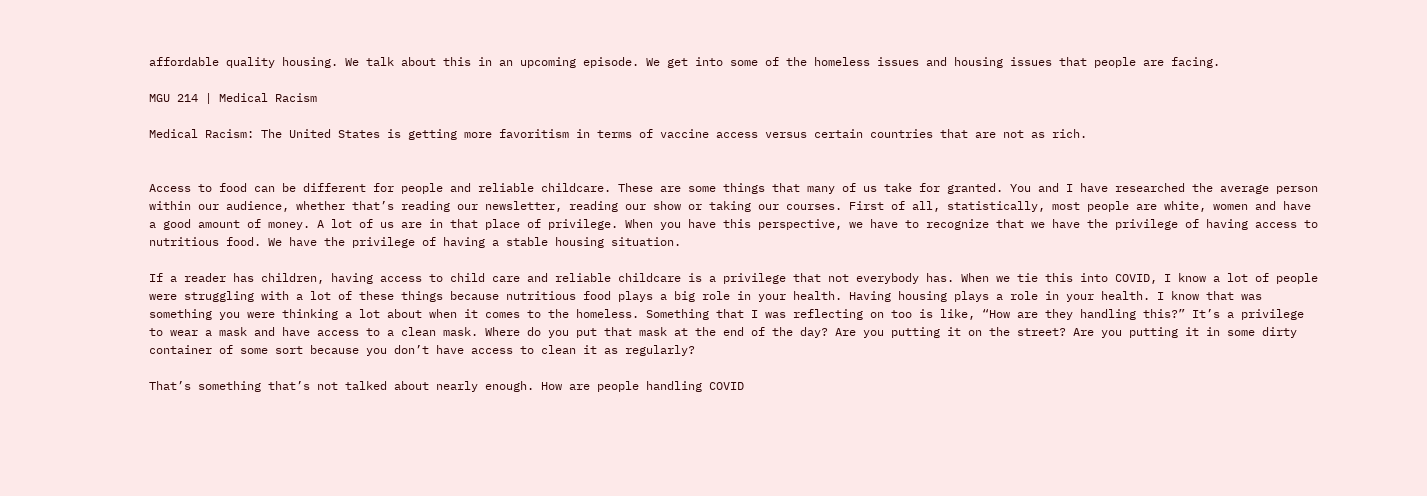affordable quality housing. We talk about this in an upcoming episode. We get into some of the homeless issues and housing issues that people are facing.

MGU 214 | Medical Racism

Medical Racism: The United States is getting more favoritism in terms of vaccine access versus certain countries that are not as rich.


Access to food can be different for people and reliable childcare. These are some things that many of us take for granted. You and I have researched the average person within our audience, whether that’s reading our newsletter, reading our show or taking our courses. First of all, statistically, most people are white, women and have a good amount of money. A lot of us are in that place of privilege. When you have this perspective, we have to recognize that we have the privilege of having access to nutritious food. We have the privilege of having a stable housing situation.

If a reader has children, having access to child care and reliable childcare is a privilege that not everybody has. When we tie this into COVID, I know a lot of people were struggling with a lot of these things because nutritious food plays a big role in your health. Having housing plays a role in your health. I know that was something you were thinking a lot about when it comes to the homeless. Something that I was reflecting on too is like, “How are they handling this?” It’s a privilege to wear a mask and have access to a clean mask. Where do you put that mask at the end of the day? Are you putting it on the street? Are you putting it in some dirty container of some sort because you don’t have access to clean it as regularly?

That’s something that’s not talked about nearly enough. How are people handling COVID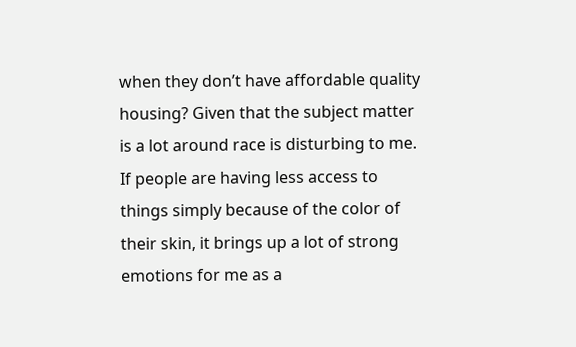when they don’t have affordable quality housing? Given that the subject matter is a lot around race is disturbing to me. If people are having less access to things simply because of the color of their skin, it brings up a lot of strong emotions for me as a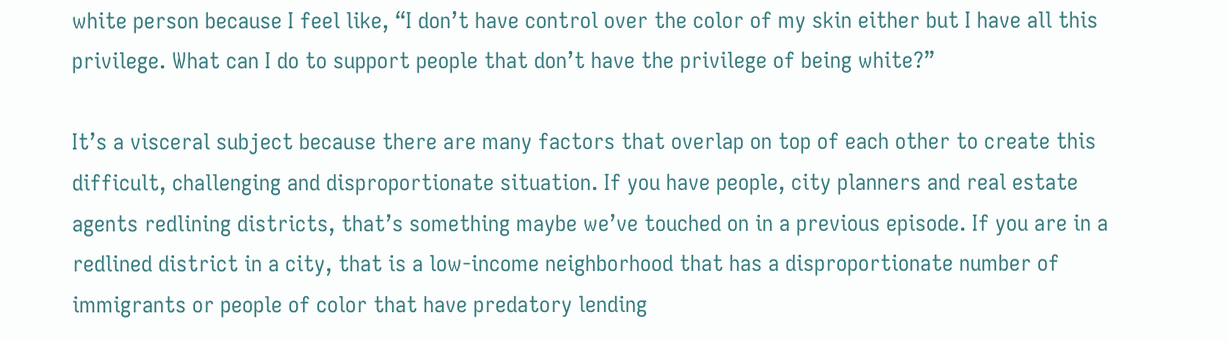white person because I feel like, “I don’t have control over the color of my skin either but I have all this privilege. What can I do to support people that don’t have the privilege of being white?”

It’s a visceral subject because there are many factors that overlap on top of each other to create this difficult, challenging and disproportionate situation. If you have people, city planners and real estate agents redlining districts, that’s something maybe we’ve touched on in a previous episode. If you are in a redlined district in a city, that is a low-income neighborhood that has a disproportionate number of immigrants or people of color that have predatory lending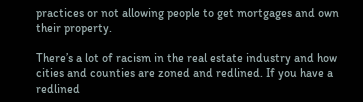practices or not allowing people to get mortgages and own their property.

There’s a lot of racism in the real estate industry and how cities and counties are zoned and redlined. If you have a redlined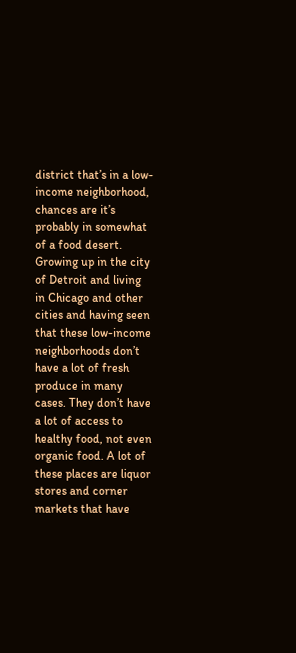district that’s in a low-income neighborhood, chances are it’s probably in somewhat of a food desert. Growing up in the city of Detroit and living in Chicago and other cities and having seen that these low-income neighborhoods don’t have a lot of fresh produce in many cases. They don’t have a lot of access to healthy food, not even organic food. A lot of these places are liquor stores and corner markets that have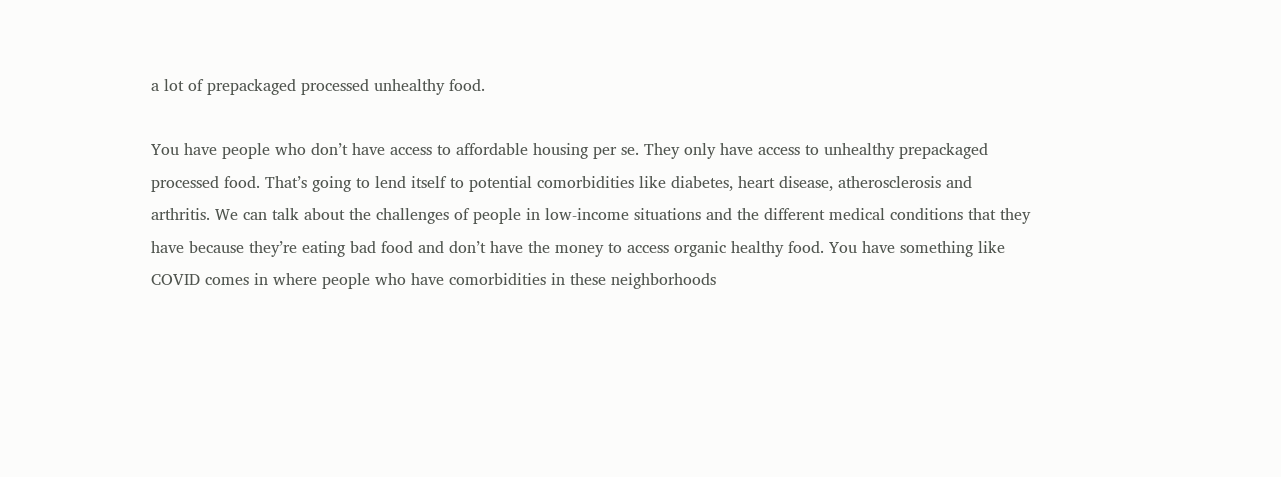a lot of prepackaged processed unhealthy food.

You have people who don’t have access to affordable housing per se. They only have access to unhealthy prepackaged processed food. That’s going to lend itself to potential comorbidities like diabetes, heart disease, atherosclerosis and arthritis. We can talk about the challenges of people in low-income situations and the different medical conditions that they have because they’re eating bad food and don’t have the money to access organic healthy food. You have something like COVID comes in where people who have comorbidities in these neighborhoods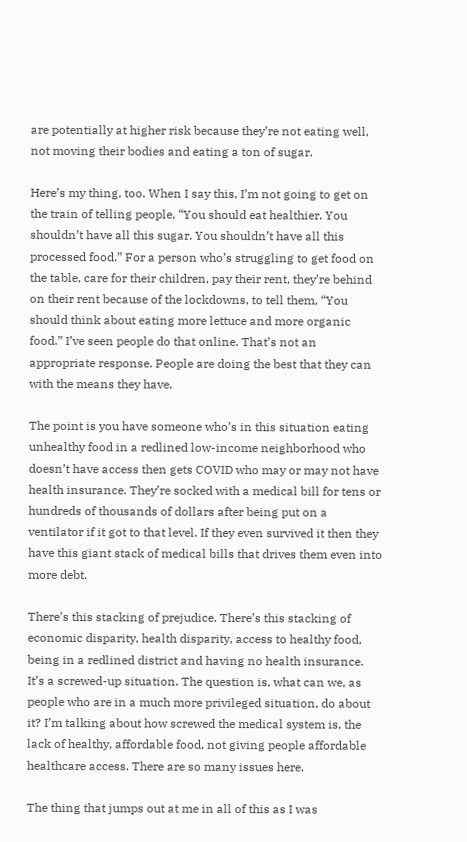are potentially at higher risk because they’re not eating well, not moving their bodies and eating a ton of sugar.

Here’s my thing, too. When I say this, I’m not going to get on the train of telling people, “You should eat healthier. You shouldn’t have all this sugar. You shouldn’t have all this processed food.” For a person who’s struggling to get food on the table, care for their children, pay their rent, they’re behind on their rent because of the lockdowns, to tell them, “You should think about eating more lettuce and more organic food.” I’ve seen people do that online. That’s not an appropriate response. People are doing the best that they can with the means they have.

The point is you have someone who’s in this situation eating unhealthy food in a redlined low-income neighborhood who doesn’t have access then gets COVID who may or may not have health insurance. They’re socked with a medical bill for tens or hundreds of thousands of dollars after being put on a ventilator if it got to that level. If they even survived it then they have this giant stack of medical bills that drives them even into more debt.

There’s this stacking of prejudice. There’s this stacking of economic disparity, health disparity, access to healthy food, being in a redlined district and having no health insurance. It’s a screwed-up situation. The question is, what can we, as people who are in a much more privileged situation, do about it? I’m talking about how screwed the medical system is, the lack of healthy, affordable food, not giving people affordable healthcare access. There are so many issues here.

The thing that jumps out at me in all of this as I was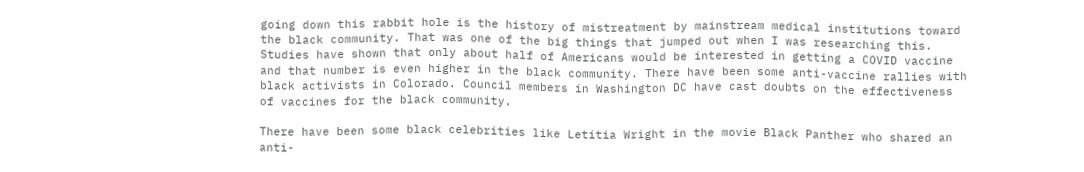going down this rabbit hole is the history of mistreatment by mainstream medical institutions toward the black community. That was one of the big things that jumped out when I was researching this. Studies have shown that only about half of Americans would be interested in getting a COVID vaccine and that number is even higher in the black community. There have been some anti-vaccine rallies with black activists in Colorado. Council members in Washington DC have cast doubts on the effectiveness of vaccines for the black community.

There have been some black celebrities like Letitia Wright in the movie Black Panther who shared an anti-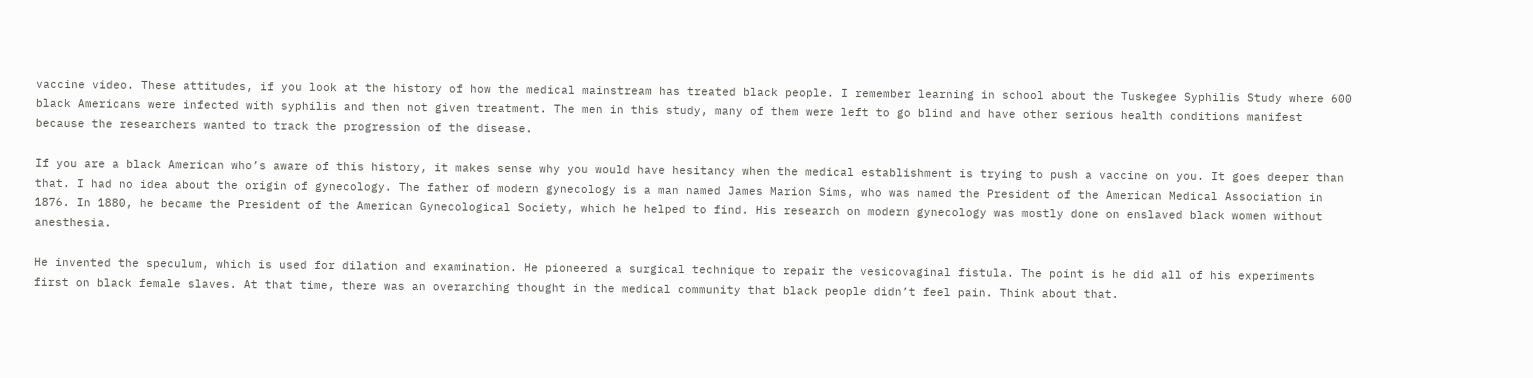vaccine video. These attitudes, if you look at the history of how the medical mainstream has treated black people. I remember learning in school about the Tuskegee Syphilis Study where 600 black Americans were infected with syphilis and then not given treatment. The men in this study, many of them were left to go blind and have other serious health conditions manifest because the researchers wanted to track the progression of the disease.

If you are a black American who’s aware of this history, it makes sense why you would have hesitancy when the medical establishment is trying to push a vaccine on you. It goes deeper than that. I had no idea about the origin of gynecology. The father of modern gynecology is a man named James Marion Sims, who was named the President of the American Medical Association in 1876. In 1880, he became the President of the American Gynecological Society, which he helped to find. His research on modern gynecology was mostly done on enslaved black women without anesthesia.

He invented the speculum, which is used for dilation and examination. He pioneered a surgical technique to repair the vesicovaginal fistula. The point is he did all of his experiments first on black female slaves. At that time, there was an overarching thought in the medical community that black people didn’t feel pain. Think about that.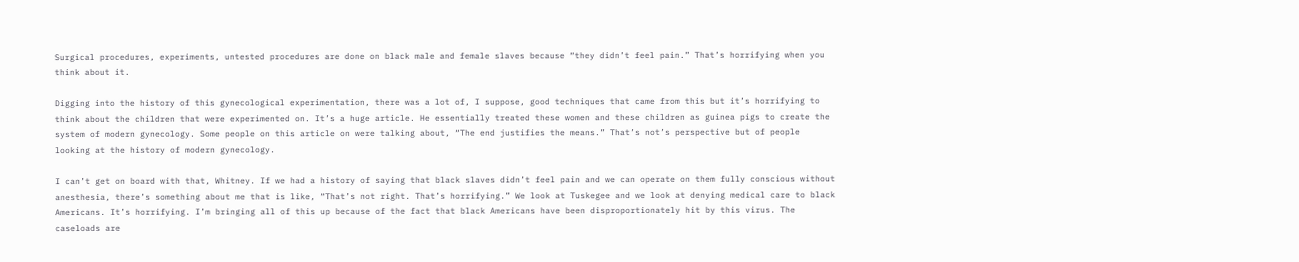Surgical procedures, experiments, untested procedures are done on black male and female slaves because “they didn’t feel pain.” That’s horrifying when you think about it.

Digging into the history of this gynecological experimentation, there was a lot of, I suppose, good techniques that came from this but it’s horrifying to think about the children that were experimented on. It’s a huge article. He essentially treated these women and these children as guinea pigs to create the system of modern gynecology. Some people on this article on were talking about, “The end justifies the means.” That’s not’s perspective but of people looking at the history of modern gynecology.

I can’t get on board with that, Whitney. If we had a history of saying that black slaves didn’t feel pain and we can operate on them fully conscious without anesthesia, there’s something about me that is like, “That’s not right. That’s horrifying.” We look at Tuskegee and we look at denying medical care to black Americans. It’s horrifying. I’m bringing all of this up because of the fact that black Americans have been disproportionately hit by this virus. The caseloads are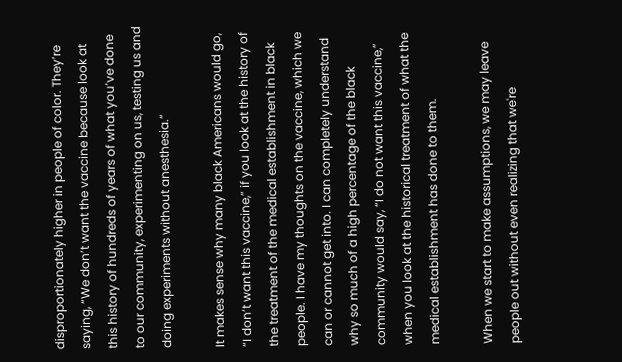disproportionately higher in people of color. They’re saying, “We don’t want the vaccine because look at this history of hundreds of years of what you’ve done to our community, experimenting on us, testing us and doing experiments without anesthesia.”

It makes sense why many black Americans would go, “I don’t want this vaccine,” if you look at the history of the treatment of the medical establishment in black people. I have my thoughts on the vaccine, which we can or cannot get into. I can completely understand why so much of a high percentage of the black community would say, “I do not want this vaccine,” when you look at the historical treatment of what the medical establishment has done to them.

When we start to make assumptions, we may leave people out without even realizing that we're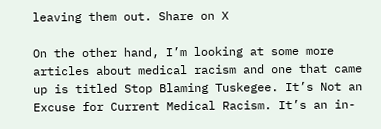leaving them out. Share on X

On the other hand, I’m looking at some more articles about medical racism and one that came up is titled Stop Blaming Tuskegee. It’s Not an Excuse for Current Medical Racism. It’s an in-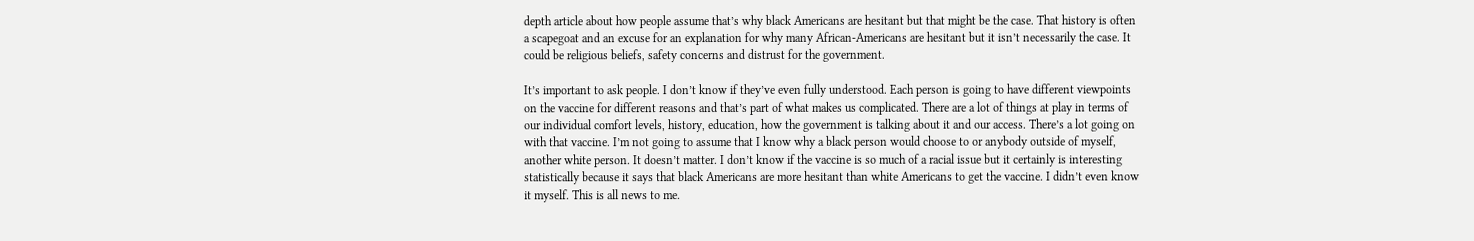depth article about how people assume that’s why black Americans are hesitant but that might be the case. That history is often a scapegoat and an excuse for an explanation for why many African-Americans are hesitant but it isn’t necessarily the case. It could be religious beliefs, safety concerns and distrust for the government.

It’s important to ask people. I don’t know if they’ve even fully understood. Each person is going to have different viewpoints on the vaccine for different reasons and that’s part of what makes us complicated. There are a lot of things at play in terms of our individual comfort levels, history, education, how the government is talking about it and our access. There’s a lot going on with that vaccine. I’m not going to assume that I know why a black person would choose to or anybody outside of myself, another white person. It doesn’t matter. I don’t know if the vaccine is so much of a racial issue but it certainly is interesting statistically because it says that black Americans are more hesitant than white Americans to get the vaccine. I didn’t even know it myself. This is all news to me.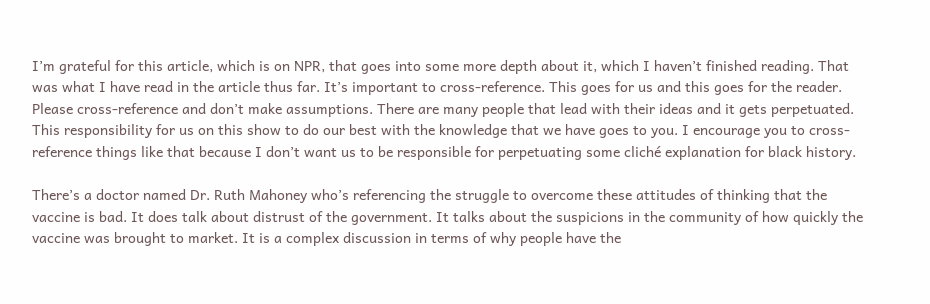I’m grateful for this article, which is on NPR, that goes into some more depth about it, which I haven’t finished reading. That was what I have read in the article thus far. It’s important to cross-reference. This goes for us and this goes for the reader. Please cross-reference and don’t make assumptions. There are many people that lead with their ideas and it gets perpetuated. This responsibility for us on this show to do our best with the knowledge that we have goes to you. I encourage you to cross-reference things like that because I don’t want us to be responsible for perpetuating some cliché explanation for black history.

There’s a doctor named Dr. Ruth Mahoney who’s referencing the struggle to overcome these attitudes of thinking that the vaccine is bad. It does talk about distrust of the government. It talks about the suspicions in the community of how quickly the vaccine was brought to market. It is a complex discussion in terms of why people have the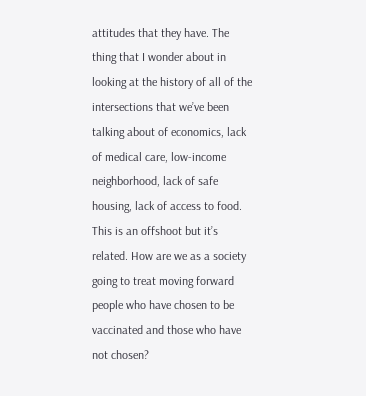attitudes that they have. The thing that I wonder about in looking at the history of all of the intersections that we’ve been talking about of economics, lack of medical care, low-income neighborhood, lack of safe housing, lack of access to food. This is an offshoot but it’s related. How are we as a society going to treat moving forward people who have chosen to be vaccinated and those who have not chosen?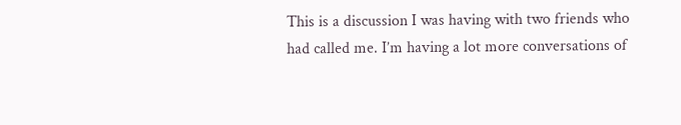This is a discussion I was having with two friends who had called me. I’m having a lot more conversations of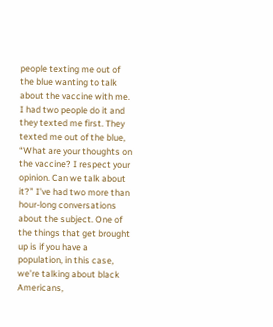people texting me out of the blue wanting to talk about the vaccine with me. I had two people do it and they texted me first. They texted me out of the blue, “What are your thoughts on the vaccine? I respect your opinion. Can we talk about it?” I’ve had two more than hour-long conversations about the subject. One of the things that get brought up is if you have a population, in this case, we’re talking about black Americans,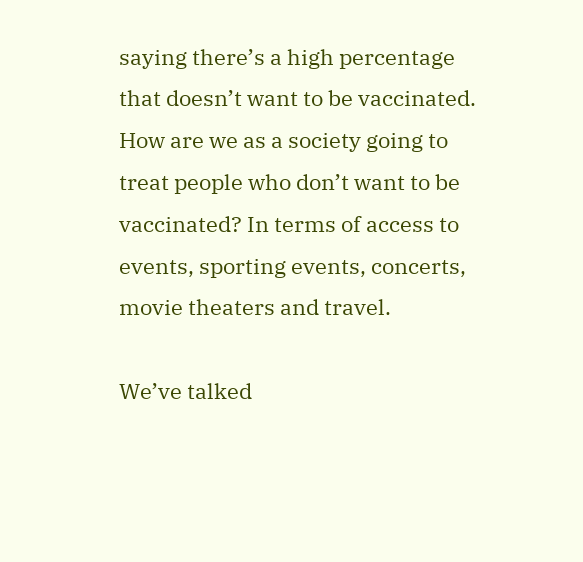saying there’s a high percentage that doesn’t want to be vaccinated. How are we as a society going to treat people who don’t want to be vaccinated? In terms of access to events, sporting events, concerts, movie theaters and travel.

We’ve talked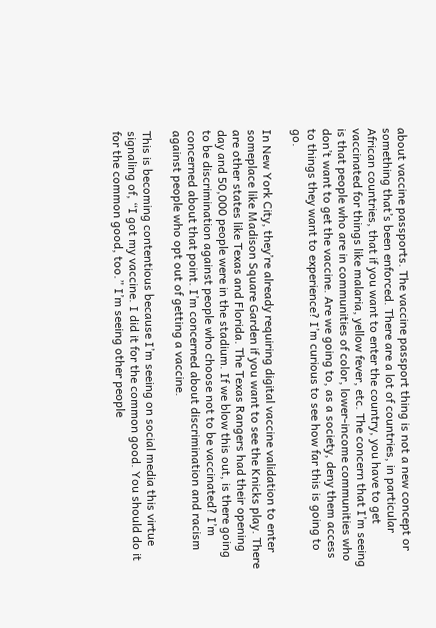about vaccine passports. The vaccine passport thing is not a new concept or something that’s been enforced. There are a lot of countries, in particular African countries, that if you want to enter the country, you have to get vaccinated for things like malaria, yellow fever, etc. The concern that I’m seeing is that people who are in communities of color, lower-income communities who don’t want to get the vaccine. Are we going to, as a society, deny them access to things they want to experience? I’m curious to see how far this is going to go.

In New York City, they’re already requiring digital vaccine validation to enter someplace like Madison Square Garden if you want to see the Knicks play. There are other states like Texas and Florida. The Texas Rangers had their opening day and 50,000 people were in the stadium. If we blow this out, is there going to be discrimination against people who choose not to be vaccinated? I’m concerned about that point. I’m concerned about discrimination and racism against people who opt out of getting a vaccine.

This is becoming contentious because I’m seeing on social media this virtue signaling of, “I got my vaccine. I did it for the common good. You should do it for the common good, too.” I’m seeing other people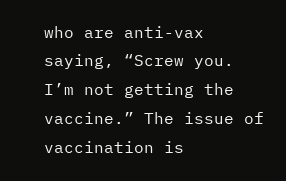who are anti-vax saying, “Screw you. I’m not getting the vaccine.” The issue of vaccination is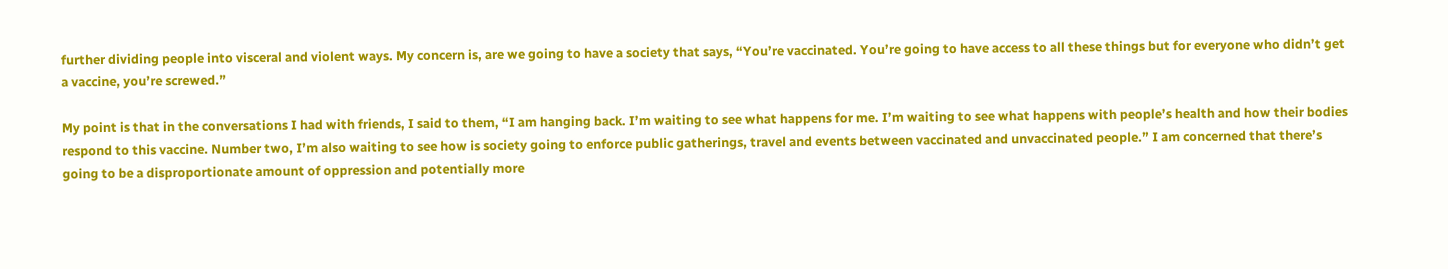further dividing people into visceral and violent ways. My concern is, are we going to have a society that says, “You’re vaccinated. You’re going to have access to all these things but for everyone who didn’t get a vaccine, you’re screwed.”

My point is that in the conversations I had with friends, I said to them, “I am hanging back. I’m waiting to see what happens for me. I’m waiting to see what happens with people’s health and how their bodies respond to this vaccine. Number two, I’m also waiting to see how is society going to enforce public gatherings, travel and events between vaccinated and unvaccinated people.” I am concerned that there’s going to be a disproportionate amount of oppression and potentially more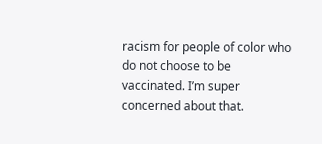racism for people of color who do not choose to be vaccinated. I’m super concerned about that.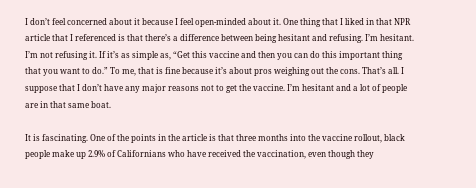I don’t feel concerned about it because I feel open-minded about it. One thing that I liked in that NPR article that I referenced is that there’s a difference between being hesitant and refusing. I’m hesitant. I’m not refusing it. If it’s as simple as, “Get this vaccine and then you can do this important thing that you want to do.” To me, that is fine because it’s about pros weighing out the cons. That’s all. I suppose that I don’t have any major reasons not to get the vaccine. I’m hesitant and a lot of people are in that same boat.

It is fascinating. One of the points in the article is that three months into the vaccine rollout, black people make up 2.9% of Californians who have received the vaccination, even though they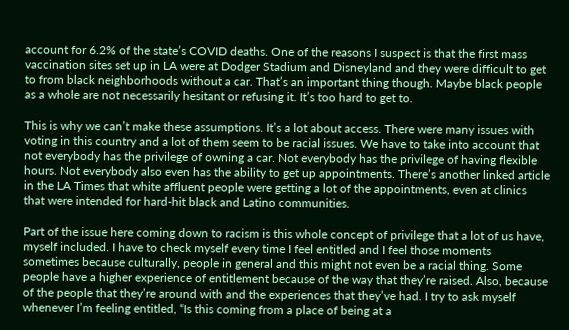account for 6.2% of the state’s COVID deaths. One of the reasons I suspect is that the first mass vaccination sites set up in LA were at Dodger Stadium and Disneyland and they were difficult to get to from black neighborhoods without a car. That’s an important thing though. Maybe black people as a whole are not necessarily hesitant or refusing it. It’s too hard to get to.

This is why we can’t make these assumptions. It’s a lot about access. There were many issues with voting in this country and a lot of them seem to be racial issues. We have to take into account that not everybody has the privilege of owning a car. Not everybody has the privilege of having flexible hours. Not everybody also even has the ability to get up appointments. There’s another linked article in the LA Times that white affluent people were getting a lot of the appointments, even at clinics that were intended for hard-hit black and Latino communities.

Part of the issue here coming down to racism is this whole concept of privilege that a lot of us have, myself included. I have to check myself every time I feel entitled and I feel those moments sometimes because culturally, people in general and this might not even be a racial thing. Some people have a higher experience of entitlement because of the way that they’re raised. Also, because of the people that they’re around with and the experiences that they’ve had. I try to ask myself whenever I’m feeling entitled, “Is this coming from a place of being at a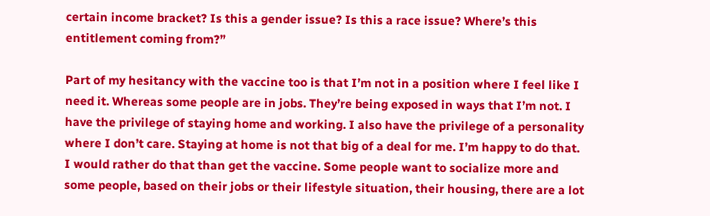certain income bracket? Is this a gender issue? Is this a race issue? Where’s this entitlement coming from?”

Part of my hesitancy with the vaccine too is that I’m not in a position where I feel like I need it. Whereas some people are in jobs. They’re being exposed in ways that I’m not. I have the privilege of staying home and working. I also have the privilege of a personality where I don’t care. Staying at home is not that big of a deal for me. I’m happy to do that. I would rather do that than get the vaccine. Some people want to socialize more and some people, based on their jobs or their lifestyle situation, their housing, there are a lot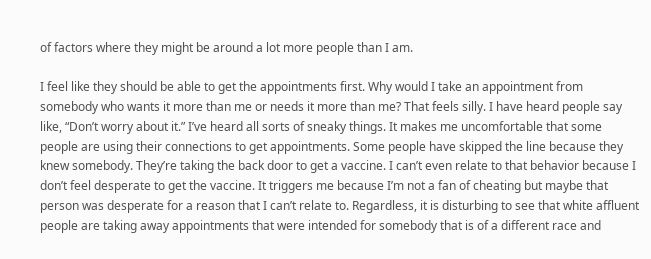of factors where they might be around a lot more people than I am.

I feel like they should be able to get the appointments first. Why would I take an appointment from somebody who wants it more than me or needs it more than me? That feels silly. I have heard people say like, “Don’t worry about it.” I’ve heard all sorts of sneaky things. It makes me uncomfortable that some people are using their connections to get appointments. Some people have skipped the line because they knew somebody. They’re taking the back door to get a vaccine. I can’t even relate to that behavior because I don’t feel desperate to get the vaccine. It triggers me because I’m not a fan of cheating but maybe that person was desperate for a reason that I can’t relate to. Regardless, it is disturbing to see that white affluent people are taking away appointments that were intended for somebody that is of a different race and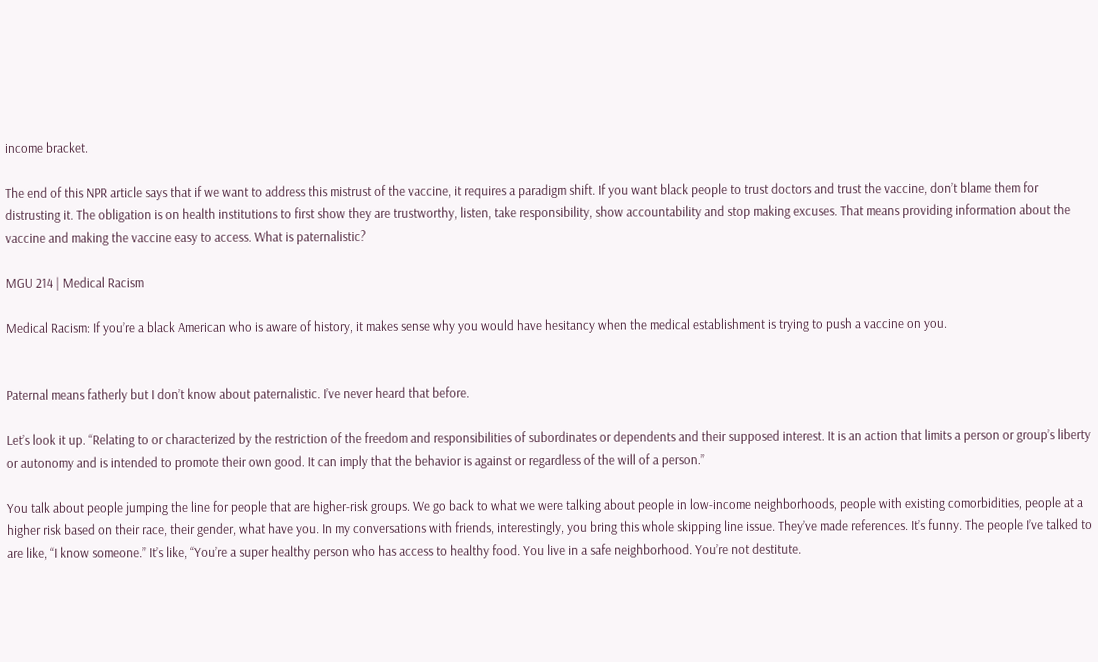income bracket.

The end of this NPR article says that if we want to address this mistrust of the vaccine, it requires a paradigm shift. If you want black people to trust doctors and trust the vaccine, don’t blame them for distrusting it. The obligation is on health institutions to first show they are trustworthy, listen, take responsibility, show accountability and stop making excuses. That means providing information about the vaccine and making the vaccine easy to access. What is paternalistic?

MGU 214 | Medical Racism

Medical Racism: If you’re a black American who is aware of history, it makes sense why you would have hesitancy when the medical establishment is trying to push a vaccine on you.


Paternal means fatherly but I don’t know about paternalistic. I’ve never heard that before.

Let’s look it up. “Relating to or characterized by the restriction of the freedom and responsibilities of subordinates or dependents and their supposed interest. It is an action that limits a person or group’s liberty or autonomy and is intended to promote their own good. It can imply that the behavior is against or regardless of the will of a person.”

You talk about people jumping the line for people that are higher-risk groups. We go back to what we were talking about people in low-income neighborhoods, people with existing comorbidities, people at a higher risk based on their race, their gender, what have you. In my conversations with friends, interestingly, you bring this whole skipping line issue. They’ve made references. It’s funny. The people I’ve talked to are like, “I know someone.” It’s like, “You’re a super healthy person who has access to healthy food. You live in a safe neighborhood. You’re not destitute.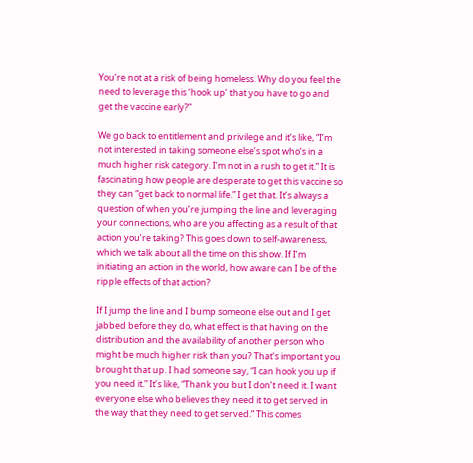You’re not at a risk of being homeless. Why do you feel the need to leverage this ‘hook up’ that you have to go and get the vaccine early?”

We go back to entitlement and privilege and it’s like, “I’m not interested in taking someone else’s spot who’s in a much higher risk category. I’m not in a rush to get it.” It is fascinating how people are desperate to get this vaccine so they can “get back to normal life.” I get that. It’s always a question of when you’re jumping the line and leveraging your connections, who are you affecting as a result of that action you’re taking? This goes down to self-awareness, which we talk about all the time on this show. If I’m initiating an action in the world, how aware can I be of the ripple effects of that action?

If I jump the line and I bump someone else out and I get jabbed before they do, what effect is that having on the distribution and the availability of another person who might be much higher risk than you? That’s important you brought that up. I had someone say, “I can hook you up if you need it.” It’s like, “Thank you but I don’t need it. I want everyone else who believes they need it to get served in the way that they need to get served.” This comes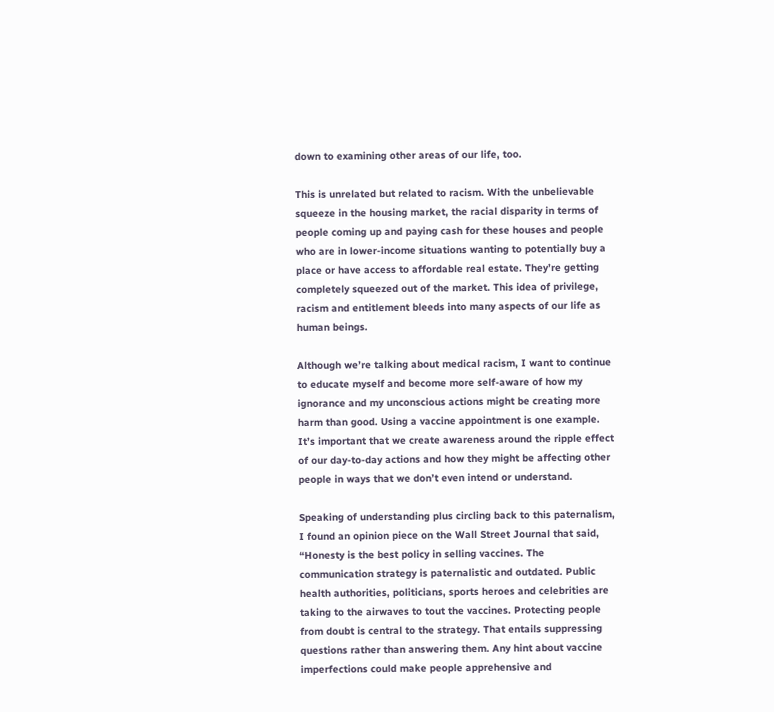down to examining other areas of our life, too.

This is unrelated but related to racism. With the unbelievable squeeze in the housing market, the racial disparity in terms of people coming up and paying cash for these houses and people who are in lower-income situations wanting to potentially buy a place or have access to affordable real estate. They’re getting completely squeezed out of the market. This idea of privilege, racism and entitlement bleeds into many aspects of our life as human beings.

Although we’re talking about medical racism, I want to continue to educate myself and become more self-aware of how my ignorance and my unconscious actions might be creating more harm than good. Using a vaccine appointment is one example. It’s important that we create awareness around the ripple effect of our day-to-day actions and how they might be affecting other people in ways that we don’t even intend or understand.

Speaking of understanding plus circling back to this paternalism, I found an opinion piece on the Wall Street Journal that said, “Honesty is the best policy in selling vaccines. The communication strategy is paternalistic and outdated. Public health authorities, politicians, sports heroes and celebrities are taking to the airwaves to tout the vaccines. Protecting people from doubt is central to the strategy. That entails suppressing questions rather than answering them. Any hint about vaccine imperfections could make people apprehensive and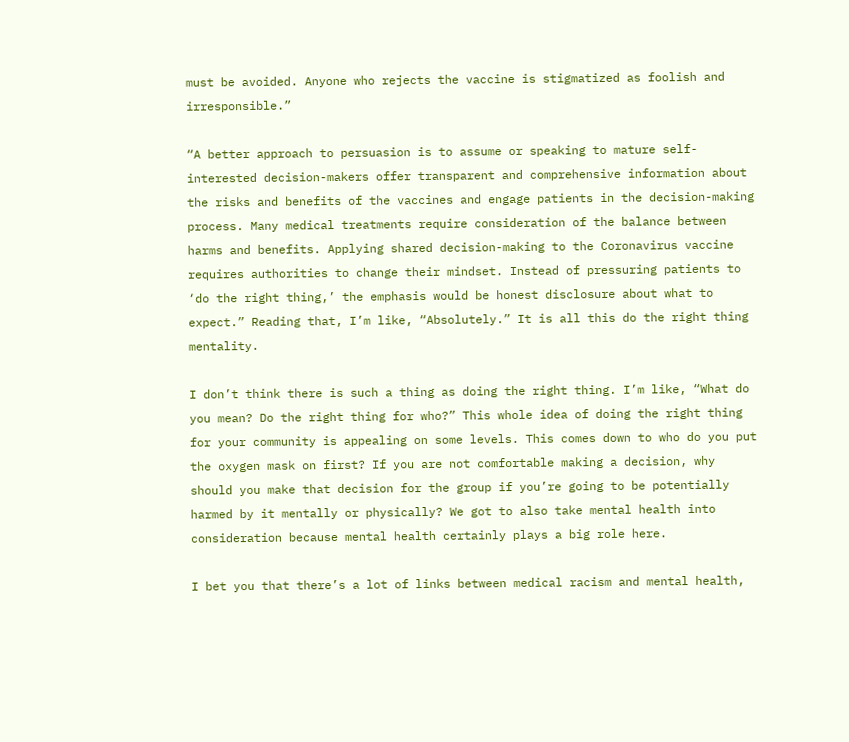must be avoided. Anyone who rejects the vaccine is stigmatized as foolish and irresponsible.”

“A better approach to persuasion is to assume or speaking to mature self-interested decision-makers offer transparent and comprehensive information about the risks and benefits of the vaccines and engage patients in the decision-making process. Many medical treatments require consideration of the balance between harms and benefits. Applying shared decision-making to the Coronavirus vaccine requires authorities to change their mindset. Instead of pressuring patients to ‘do the right thing,’ the emphasis would be honest disclosure about what to expect.” Reading that, I’m like, “Absolutely.” It is all this do the right thing mentality.

I don’t think there is such a thing as doing the right thing. I’m like, “What do you mean? Do the right thing for who?” This whole idea of doing the right thing for your community is appealing on some levels. This comes down to who do you put the oxygen mask on first? If you are not comfortable making a decision, why should you make that decision for the group if you’re going to be potentially harmed by it mentally or physically? We got to also take mental health into consideration because mental health certainly plays a big role here.

I bet you that there’s a lot of links between medical racism and mental health,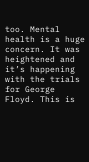too. Mental health is a huge concern. It was heightened and it’s happening with the trials for George Floyd. This is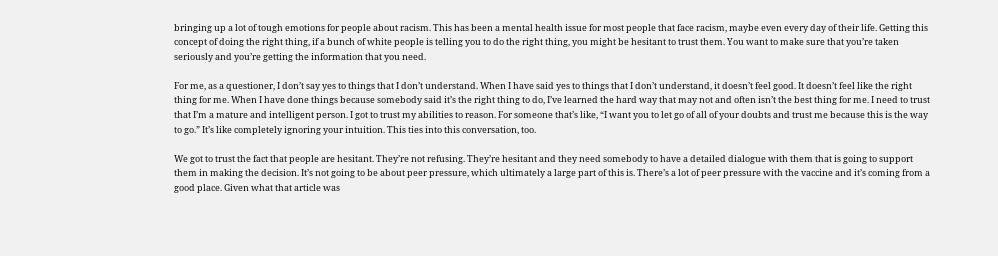bringing up a lot of tough emotions for people about racism. This has been a mental health issue for most people that face racism, maybe even every day of their life. Getting this concept of doing the right thing, if a bunch of white people is telling you to do the right thing, you might be hesitant to trust them. You want to make sure that you’re taken seriously and you’re getting the information that you need.

For me, as a questioner, I don’t say yes to things that I don’t understand. When I have said yes to things that I don’t understand, it doesn’t feel good. It doesn’t feel like the right thing for me. When I have done things because somebody said it’s the right thing to do, I’ve learned the hard way that may not and often isn’t the best thing for me. I need to trust that I’m a mature and intelligent person. I got to trust my abilities to reason. For someone that’s like, “I want you to let go of all of your doubts and trust me because this is the way to go.” It’s like completely ignoring your intuition. This ties into this conversation, too.

We got to trust the fact that people are hesitant. They’re not refusing. They’re hesitant and they need somebody to have a detailed dialogue with them that is going to support them in making the decision. It’s not going to be about peer pressure, which ultimately a large part of this is. There’s a lot of peer pressure with the vaccine and it’s coming from a good place. Given what that article was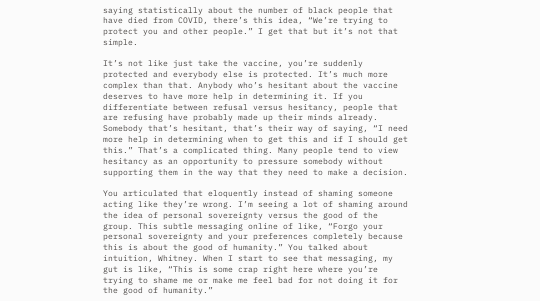saying statistically about the number of black people that have died from COVID, there’s this idea, “We’re trying to protect you and other people.” I get that but it’s not that simple.

It’s not like just take the vaccine, you’re suddenly protected and everybody else is protected. It’s much more complex than that. Anybody who’s hesitant about the vaccine deserves to have more help in determining it. If you differentiate between refusal versus hesitancy, people that are refusing have probably made up their minds already. Somebody that’s hesitant, that’s their way of saying, “I need more help in determining when to get this and if I should get this.” That’s a complicated thing. Many people tend to view hesitancy as an opportunity to pressure somebody without supporting them in the way that they need to make a decision.

You articulated that eloquently instead of shaming someone acting like they’re wrong. I’m seeing a lot of shaming around the idea of personal sovereignty versus the good of the group. This subtle messaging online of like, “Forgo your personal sovereignty and your preferences completely because this is about the good of humanity.” You talked about intuition, Whitney. When I start to see that messaging, my gut is like, “This is some crap right here where you’re trying to shame me or make me feel bad for not doing it for the good of humanity.”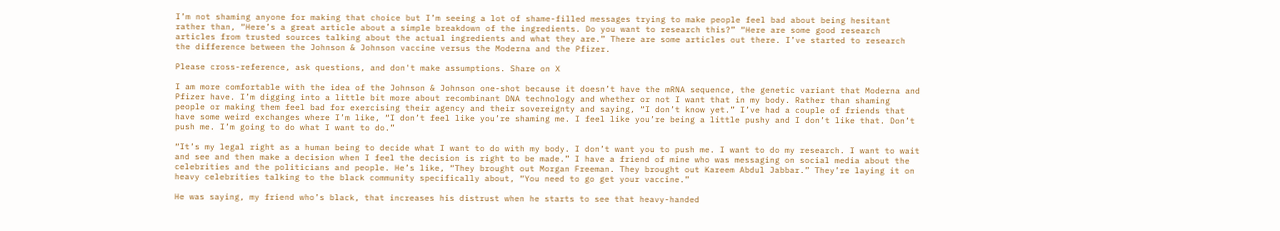I’m not shaming anyone for making that choice but I’m seeing a lot of shame-filled messages trying to make people feel bad about being hesitant rather than, “Here’s a great article about a simple breakdown of the ingredients. Do you want to research this?” “Here are some good research articles from trusted sources talking about the actual ingredients and what they are.” There are some articles out there. I’ve started to research the difference between the Johnson & Johnson vaccine versus the Moderna and the Pfizer.

Please cross-reference, ask questions, and don't make assumptions. Share on X

I am more comfortable with the idea of the Johnson & Johnson one-shot because it doesn’t have the mRNA sequence, the genetic variant that Moderna and Pfizer have. I’m digging into a little bit more about recombinant DNA technology and whether or not I want that in my body. Rather than shaming people or making them feel bad for exercising their agency and their sovereignty and saying, “I don’t know yet.” I’ve had a couple of friends that have some weird exchanges where I’m like, “I don’t feel like you’re shaming me. I feel like you’re being a little pushy and I don’t like that. Don’t push me. I’m going to do what I want to do.”

“It’s my legal right as a human being to decide what I want to do with my body. I don’t want you to push me. I want to do my research. I want to wait and see and then make a decision when I feel the decision is right to be made.” I have a friend of mine who was messaging on social media about the celebrities and the politicians and people. He’s like, “They brought out Morgan Freeman. They brought out Kareem Abdul Jabbar.” They’re laying it on heavy celebrities talking to the black community specifically about, “You need to go get your vaccine.”

He was saying, my friend who’s black, that increases his distrust when he starts to see that heavy-handed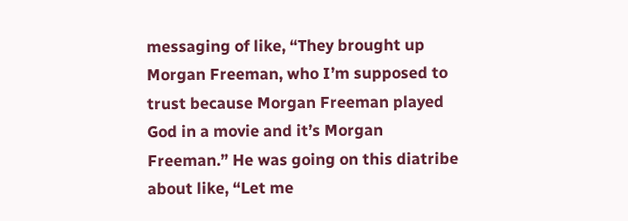messaging of like, “They brought up Morgan Freeman, who I’m supposed to trust because Morgan Freeman played God in a movie and it’s Morgan Freeman.” He was going on this diatribe about like, “Let me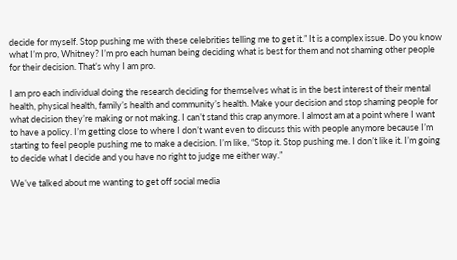decide for myself. Stop pushing me with these celebrities telling me to get it.” It is a complex issue. Do you know what I’m pro, Whitney? I’m pro each human being deciding what is best for them and not shaming other people for their decision. That’s why I am pro.

I am pro each individual doing the research deciding for themselves what is in the best interest of their mental health, physical health, family’s health and community’s health. Make your decision and stop shaming people for what decision they’re making or not making. I can’t stand this crap anymore. I almost am at a point where I want to have a policy. I’m getting close to where I don’t want even to discuss this with people anymore because I’m starting to feel people pushing me to make a decision. I’m like, “Stop it. Stop pushing me. I don’t like it. I’m going to decide what I decide and you have no right to judge me either way.”

We’ve talked about me wanting to get off social media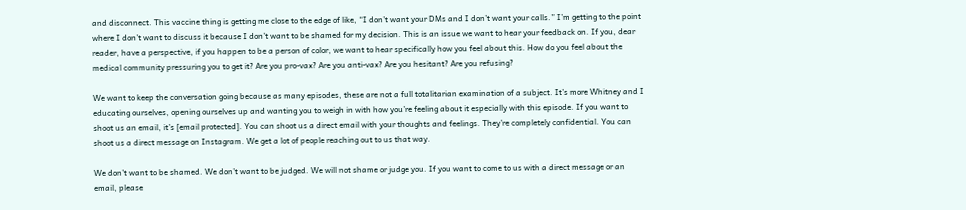and disconnect. This vaccine thing is getting me close to the edge of like, “I don’t want your DMs and I don’t want your calls.” I’m getting to the point where I don’t want to discuss it because I don’t want to be shamed for my decision. This is an issue we want to hear your feedback on. If you, dear reader, have a perspective, if you happen to be a person of color, we want to hear specifically how you feel about this. How do you feel about the medical community pressuring you to get it? Are you pro-vax? Are you anti-vax? Are you hesitant? Are you refusing?

We want to keep the conversation going because as many episodes, these are not a full totalitarian examination of a subject. It’s more Whitney and I educating ourselves, opening ourselves up and wanting you to weigh in with how you’re feeling about it especially with this episode. If you want to shoot us an email, it’s [email protected]. You can shoot us a direct email with your thoughts and feelings. They’re completely confidential. You can shoot us a direct message on Instagram. We get a lot of people reaching out to us that way.

We don’t want to be shamed. We don’t want to be judged. We will not shame or judge you. If you want to come to us with a direct message or an email, please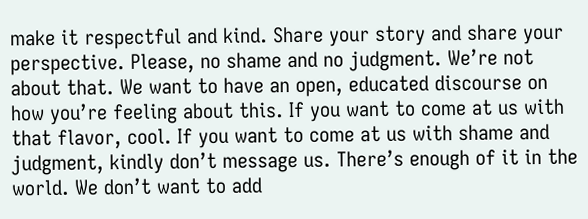make it respectful and kind. Share your story and share your perspective. Please, no shame and no judgment. We’re not about that. We want to have an open, educated discourse on how you’re feeling about this. If you want to come at us with that flavor, cool. If you want to come at us with shame and judgment, kindly don’t message us. There’s enough of it in the world. We don’t want to add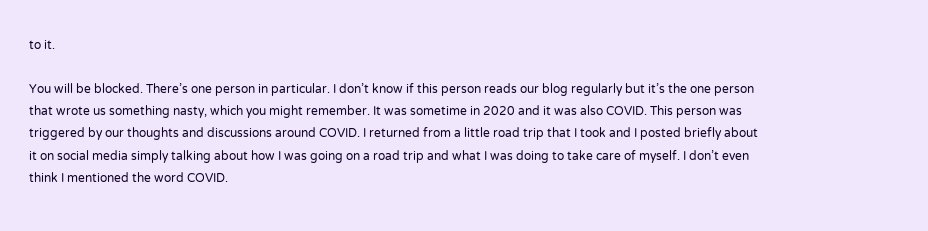to it.

You will be blocked. There’s one person in particular. I don’t know if this person reads our blog regularly but it’s the one person that wrote us something nasty, which you might remember. It was sometime in 2020 and it was also COVID. This person was triggered by our thoughts and discussions around COVID. I returned from a little road trip that I took and I posted briefly about it on social media simply talking about how I was going on a road trip and what I was doing to take care of myself. I don’t even think I mentioned the word COVID.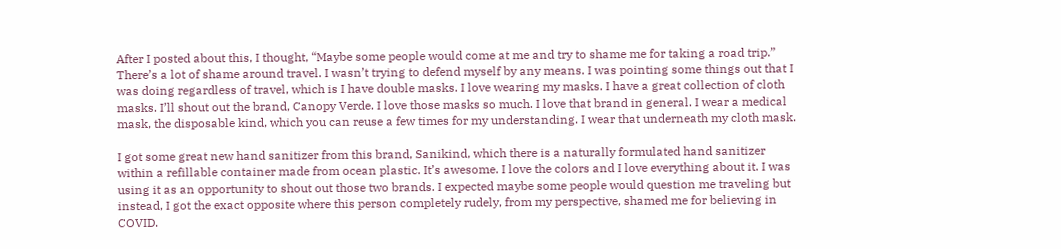After I posted about this, I thought, “Maybe some people would come at me and try to shame me for taking a road trip.” There’s a lot of shame around travel. I wasn’t trying to defend myself by any means. I was pointing some things out that I was doing regardless of travel, which is I have double masks. I love wearing my masks. I have a great collection of cloth masks. I’ll shout out the brand, Canopy Verde. I love those masks so much. I love that brand in general. I wear a medical mask, the disposable kind, which you can reuse a few times for my understanding. I wear that underneath my cloth mask.

I got some great new hand sanitizer from this brand, Sanikind, which there is a naturally formulated hand sanitizer within a refillable container made from ocean plastic. It’s awesome. I love the colors and I love everything about it. I was using it as an opportunity to shout out those two brands. I expected maybe some people would question me traveling but instead, I got the exact opposite where this person completely rudely, from my perspective, shamed me for believing in COVID.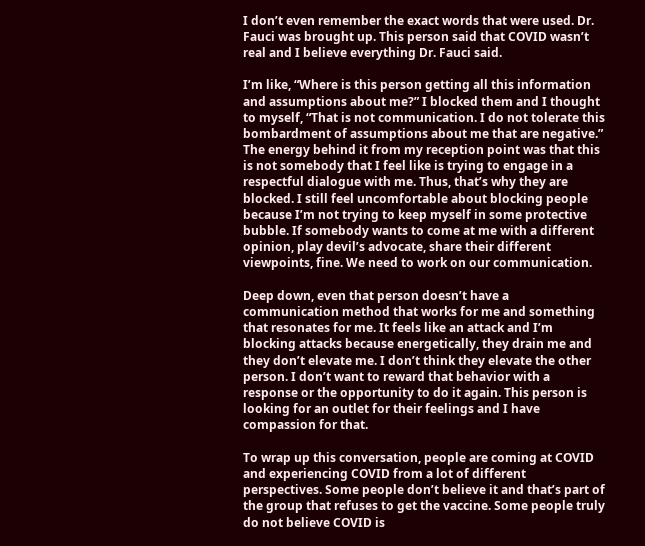I don’t even remember the exact words that were used. Dr. Fauci was brought up. This person said that COVID wasn’t real and I believe everything Dr. Fauci said.

I’m like, “Where is this person getting all this information and assumptions about me?” I blocked them and I thought to myself, “That is not communication. I do not tolerate this bombardment of assumptions about me that are negative.” The energy behind it from my reception point was that this is not somebody that I feel like is trying to engage in a respectful dialogue with me. Thus, that’s why they are blocked. I still feel uncomfortable about blocking people because I’m not trying to keep myself in some protective bubble. If somebody wants to come at me with a different opinion, play devil’s advocate, share their different viewpoints, fine. We need to work on our communication.

Deep down, even that person doesn’t have a communication method that works for me and something that resonates for me. It feels like an attack and I’m blocking attacks because energetically, they drain me and they don’t elevate me. I don’t think they elevate the other person. I don’t want to reward that behavior with a response or the opportunity to do it again. This person is looking for an outlet for their feelings and I have compassion for that.

To wrap up this conversation, people are coming at COVID and experiencing COVID from a lot of different perspectives. Some people don’t believe it and that’s part of the group that refuses to get the vaccine. Some people truly do not believe COVID is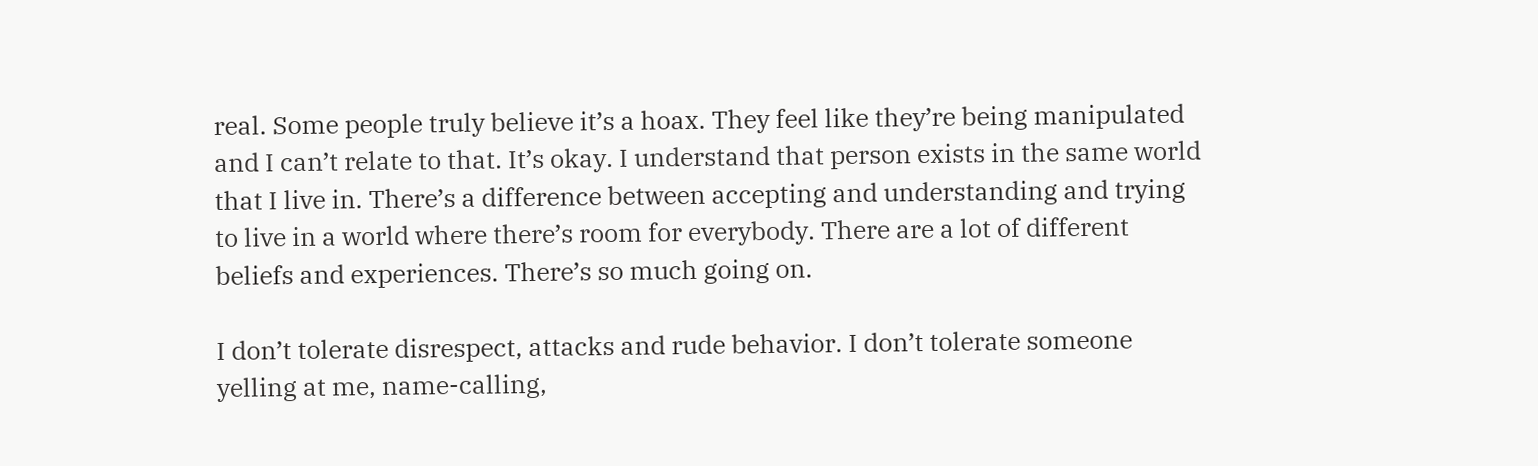real. Some people truly believe it’s a hoax. They feel like they’re being manipulated and I can’t relate to that. It’s okay. I understand that person exists in the same world that I live in. There’s a difference between accepting and understanding and trying to live in a world where there’s room for everybody. There are a lot of different beliefs and experiences. There’s so much going on.

I don’t tolerate disrespect, attacks and rude behavior. I don’t tolerate someone yelling at me, name-calling,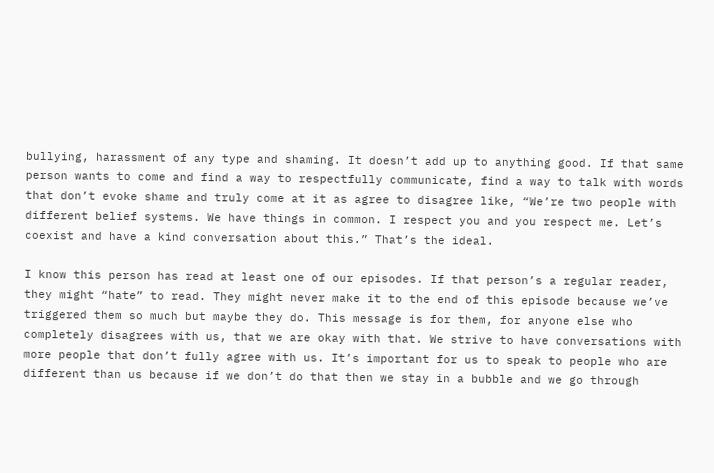bullying, harassment of any type and shaming. It doesn’t add up to anything good. If that same person wants to come and find a way to respectfully communicate, find a way to talk with words that don’t evoke shame and truly come at it as agree to disagree like, “We’re two people with different belief systems. We have things in common. I respect you and you respect me. Let’s coexist and have a kind conversation about this.” That’s the ideal.

I know this person has read at least one of our episodes. If that person’s a regular reader, they might “hate” to read. They might never make it to the end of this episode because we’ve triggered them so much but maybe they do. This message is for them, for anyone else who completely disagrees with us, that we are okay with that. We strive to have conversations with more people that don’t fully agree with us. It’s important for us to speak to people who are different than us because if we don’t do that then we stay in a bubble and we go through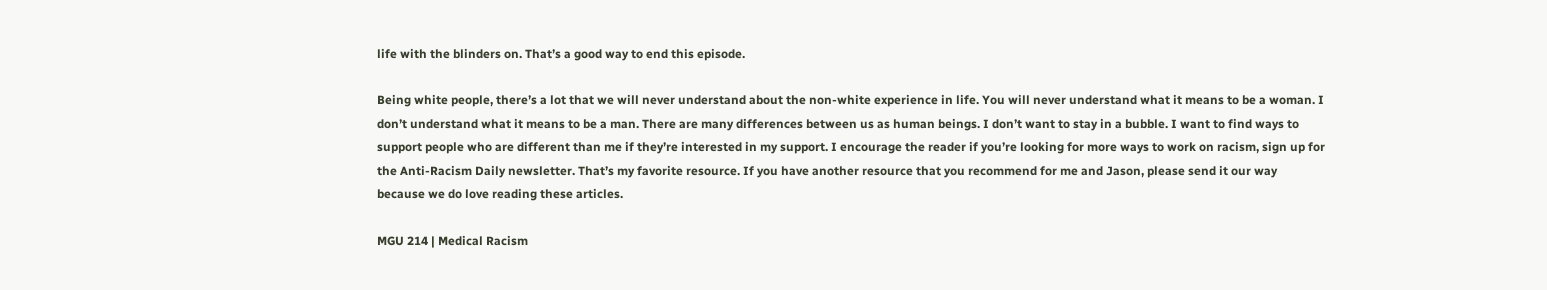life with the blinders on. That’s a good way to end this episode.

Being white people, there’s a lot that we will never understand about the non-white experience in life. You will never understand what it means to be a woman. I don’t understand what it means to be a man. There are many differences between us as human beings. I don’t want to stay in a bubble. I want to find ways to support people who are different than me if they’re interested in my support. I encourage the reader if you’re looking for more ways to work on racism, sign up for the Anti-Racism Daily newsletter. That’s my favorite resource. If you have another resource that you recommend for me and Jason, please send it our way because we do love reading these articles.

MGU 214 | Medical Racism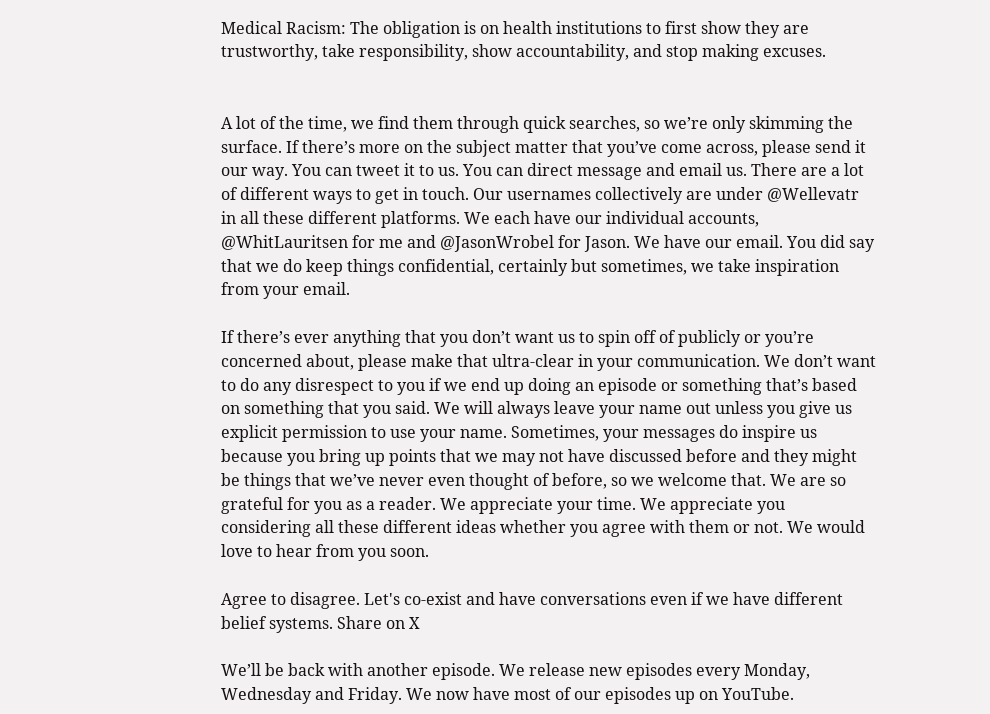Medical Racism: The obligation is on health institutions to first show they are trustworthy, take responsibility, show accountability, and stop making excuses.


A lot of the time, we find them through quick searches, so we’re only skimming the surface. If there’s more on the subject matter that you’ve come across, please send it our way. You can tweet it to us. You can direct message and email us. There are a lot of different ways to get in touch. Our usernames collectively are under @Wellevatr in all these different platforms. We each have our individual accounts, @WhitLauritsen for me and @JasonWrobel for Jason. We have our email. You did say that we do keep things confidential, certainly but sometimes, we take inspiration from your email.

If there’s ever anything that you don’t want us to spin off of publicly or you’re concerned about, please make that ultra-clear in your communication. We don’t want to do any disrespect to you if we end up doing an episode or something that’s based on something that you said. We will always leave your name out unless you give us explicit permission to use your name. Sometimes, your messages do inspire us because you bring up points that we may not have discussed before and they might be things that we’ve never even thought of before, so we welcome that. We are so grateful for you as a reader. We appreciate your time. We appreciate you considering all these different ideas whether you agree with them or not. We would love to hear from you soon.

Agree to disagree. Let's co-exist and have conversations even if we have different belief systems. Share on X

We’ll be back with another episode. We release new episodes every Monday, Wednesday and Friday. We now have most of our episodes up on YouTube.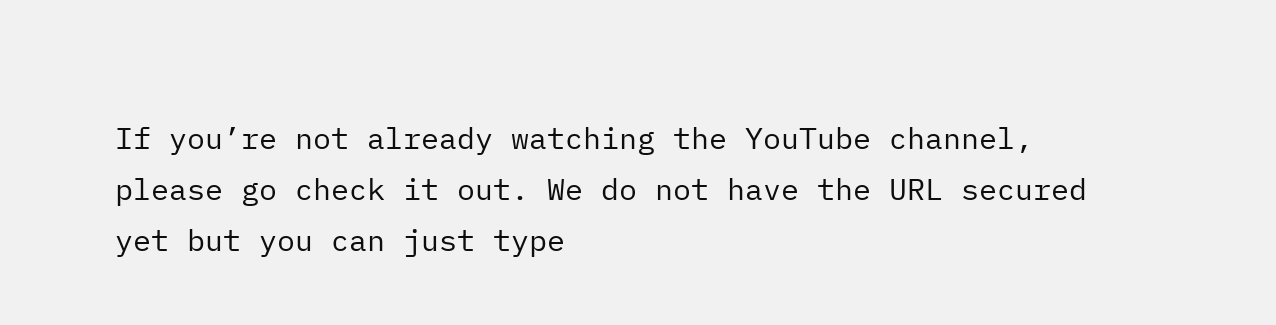If you’re not already watching the YouTube channel, please go check it out. We do not have the URL secured yet but you can just type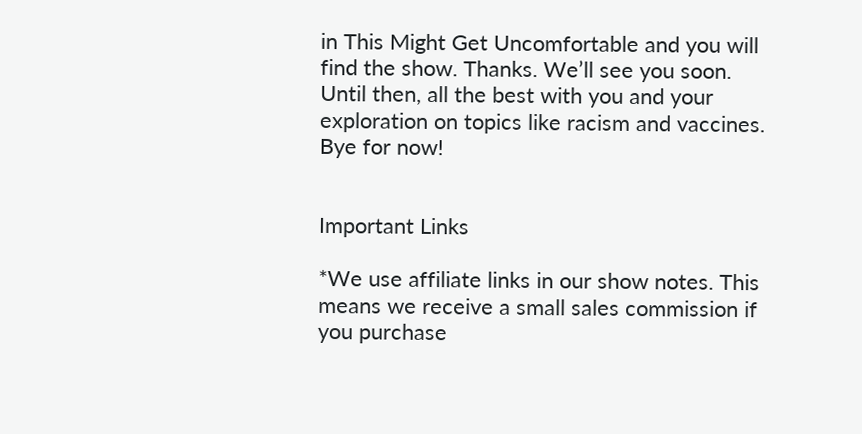in This Might Get Uncomfortable and you will find the show. Thanks. We’ll see you soon. Until then, all the best with you and your exploration on topics like racism and vaccines. Bye for now!


Important Links

*We use affiliate links in our show notes. This means we receive a small sales commission if you purchase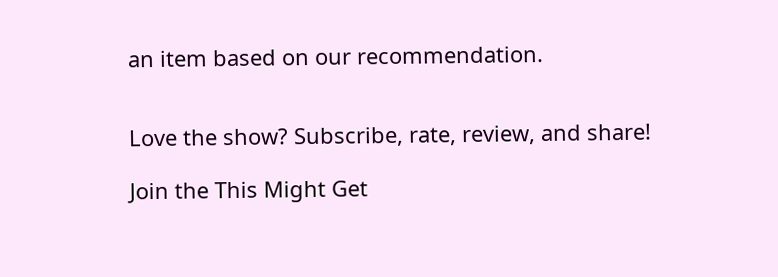an item based on our recommendation.


Love the show? Subscribe, rate, review, and share!

Join the This Might Get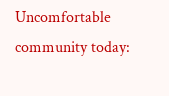Uncomfortable community today: